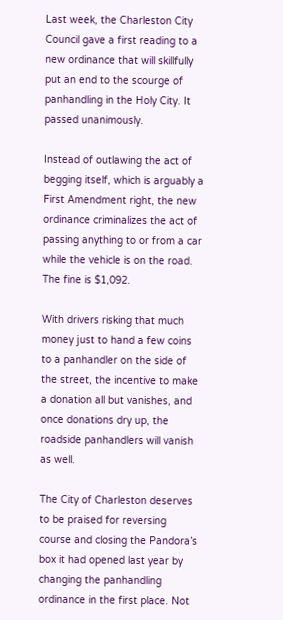Last week, the Charleston City Council gave a first reading to a new ordinance that will skillfully put an end to the scourge of panhandling in the Holy City. It passed unanimously.

Instead of outlawing the act of begging itself, which is arguably a First Amendment right, the new ordinance criminalizes the act of passing anything to or from a car while the vehicle is on the road. The fine is $1,092.

With drivers risking that much money just to hand a few coins to a panhandler on the side of the street, the incentive to make a donation all but vanishes, and once donations dry up, the roadside panhandlers will vanish as well.

The City of Charleston deserves to be praised for reversing course and closing the Pandora’s box it had opened last year by changing the panhandling ordinance in the first place. Not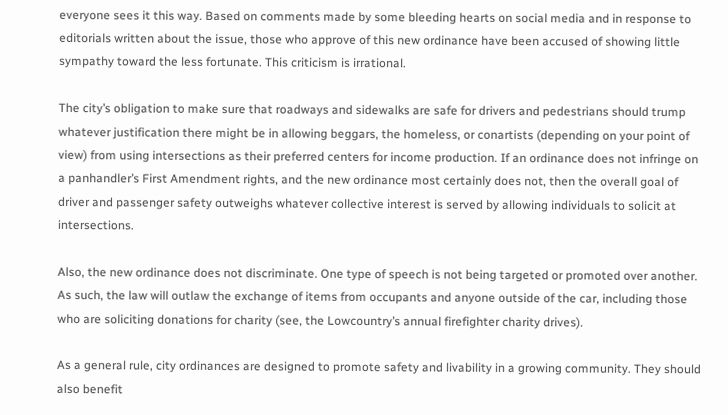everyone sees it this way. Based on comments made by some bleeding hearts on social media and in response to editorials written about the issue, those who approve of this new ordinance have been accused of showing little sympathy toward the less fortunate. This criticism is irrational.

The city’s obligation to make sure that roadways and sidewalks are safe for drivers and pedestrians should trump whatever justification there might be in allowing beggars, the homeless, or conartists (depending on your point of view) from using intersections as their preferred centers for income production. If an ordinance does not infringe on a panhandler’s First Amendment rights, and the new ordinance most certainly does not, then the overall goal of driver and passenger safety outweighs whatever collective interest is served by allowing individuals to solicit at intersections.

Also, the new ordinance does not discriminate. One type of speech is not being targeted or promoted over another. As such, the law will outlaw the exchange of items from occupants and anyone outside of the car, including those who are soliciting donations for charity (see, the Lowcountry’s annual firefighter charity drives).

As a general rule, city ordinances are designed to promote safety and livability in a growing community. They should also benefit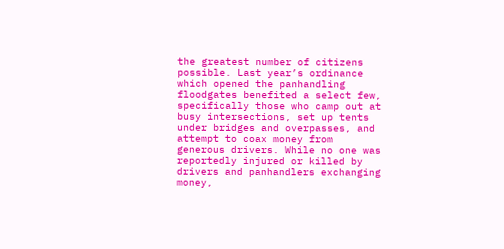the greatest number of citizens possible. Last year’s ordinance which opened the panhandling floodgates benefited a select few, specifically those who camp out at busy intersections, set up tents under bridges and overpasses, and attempt to coax money from generous drivers. While no one was reportedly injured or killed by drivers and panhandlers exchanging money,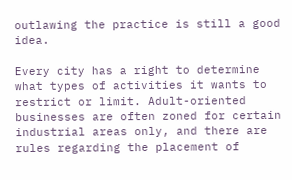outlawing the practice is still a good idea.

Every city has a right to determine what types of activities it wants to restrict or limit. Adult-oriented businesses are often zoned for certain industrial areas only, and there are rules regarding the placement of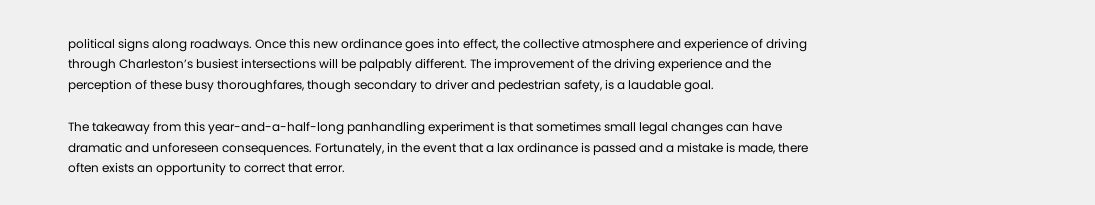political signs along roadways. Once this new ordinance goes into effect, the collective atmosphere and experience of driving through Charleston’s busiest intersections will be palpably different. The improvement of the driving experience and the perception of these busy thoroughfares, though secondary to driver and pedestrian safety, is a laudable goal.

The takeaway from this year-and-a-half-long panhandling experiment is that sometimes small legal changes can have dramatic and unforeseen consequences. Fortunately, in the event that a lax ordinance is passed and a mistake is made, there often exists an opportunity to correct that error.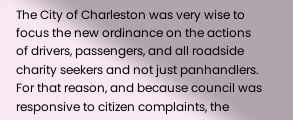The City of Charleston was very wise to focus the new ordinance on the actions of drivers, passengers, and all roadside charity seekers and not just panhandlers. For that reason, and because council was responsive to citizen complaints, the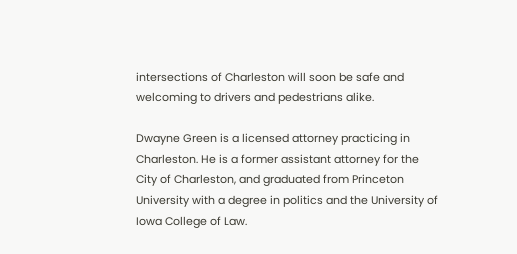intersections of Charleston will soon be safe and welcoming to drivers and pedestrians alike.

Dwayne Green is a licensed attorney practicing in Charleston. He is a former assistant attorney for the City of Charleston, and graduated from Princeton University with a degree in politics and the University of Iowa College of Law.